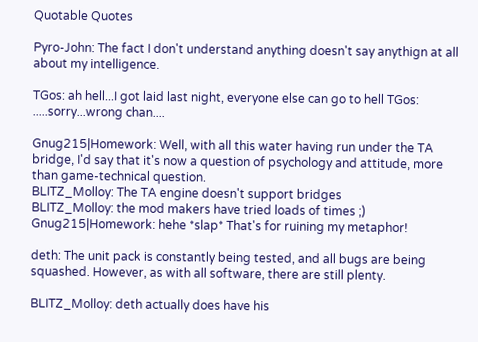Quotable Quotes

Pyro-John: The fact I don't understand anything doesn't say anythign at all about my intelligence.

TGos: ah hell...I got laid last night, everyone else can go to hell TGos: .....sorry...wrong chan....

Gnug215|Homework: Well, with all this water having run under the TA bridge, I'd say that it's now a question of psychology and attitude, more than game-technical question.
BLITZ_Molloy: The TA engine doesn't support bridges
BLITZ_Molloy: the mod makers have tried loads of times ;)
Gnug215|Homework: hehe *slap* That's for ruining my metaphor!

deth: The unit pack is constantly being tested, and all bugs are being squashed. However, as with all software, there are still plenty.

BLITZ_Molloy: deth actually does have his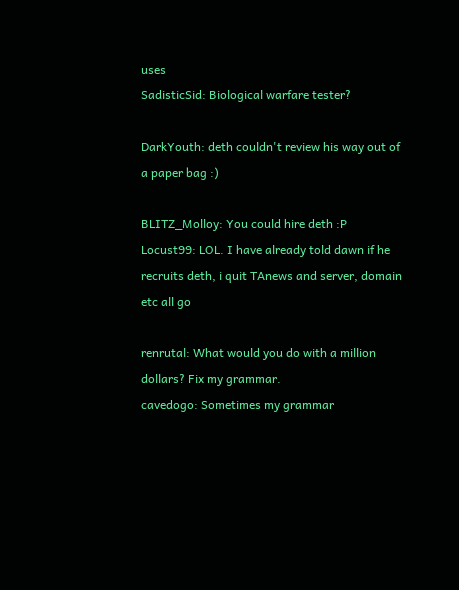uses
SadisticSid: Biological warfare tester?

DarkYouth: deth couldn't review his way out of a paper bag :)

BLITZ_Molloy: You could hire deth :P
Locust99: LOL. I have already told dawn if he recruits deth, i quit TAnews and server, domain etc all go

renrutal: What would you do with a million dollars? Fix my grammar.
cavedogo: Sometimes my grammar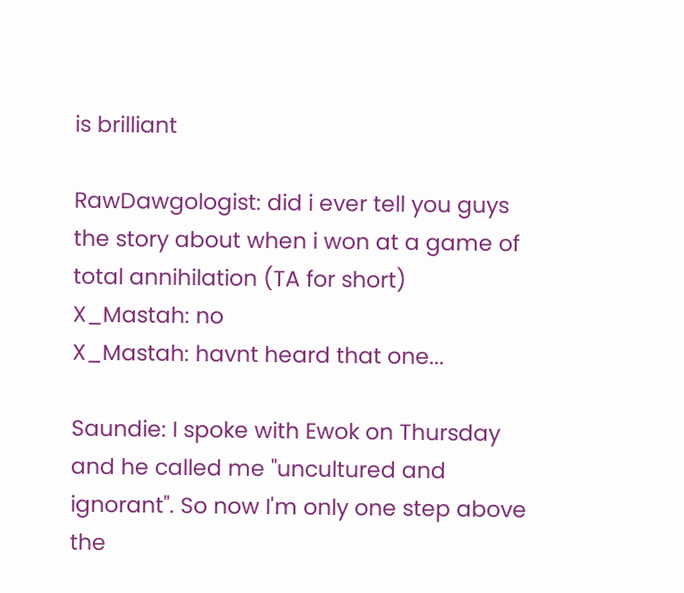is brilliant

RawDawgologist: did i ever tell you guys the story about when i won at a game of total annihilation (TA for short)
X_Mastah: no
X_Mastah: havnt heard that one...

Saundie: I spoke with Ewok on Thursday and he called me "uncultured and ignorant". So now I'm only one step above the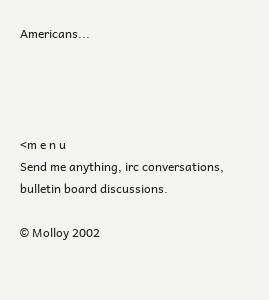Americans...




<m e n u
Send me anything, irc conversations, bulletin board discussions.

© Molloy 2002